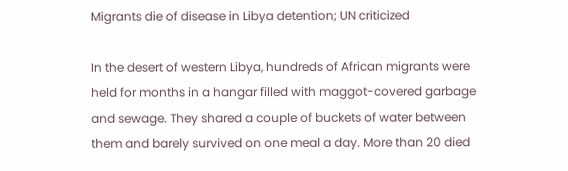Migrants die of disease in Libya detention; UN criticized

In the desert of western Libya, hundreds of African migrants were held for months in a hangar filled with maggot-covered garbage and sewage. They shared a couple of buckets of water between them and barely survived on one meal a day. More than 20 died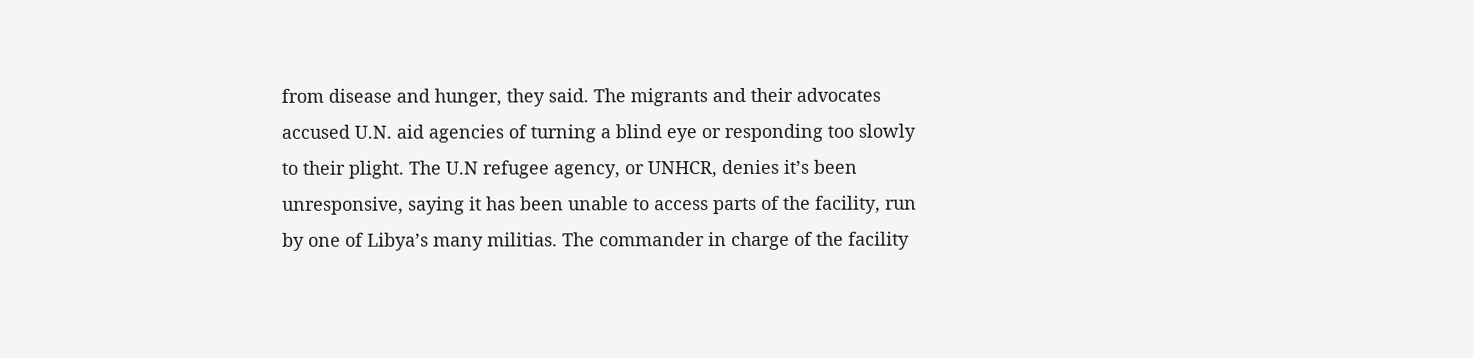from disease and hunger, they said. The migrants and their advocates accused U.N. aid agencies of turning a blind eye or responding too slowly to their plight. The U.N refugee agency, or UNHCR, denies it’s been unresponsive, saying it has been unable to access parts of the facility, run by one of Libya’s many militias. The commander in charge of the facility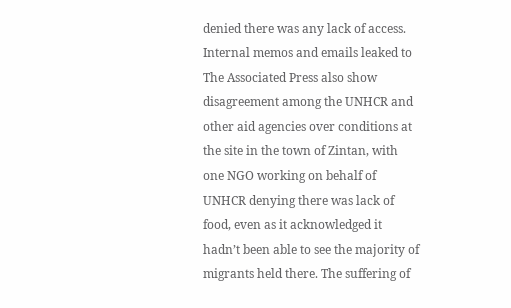denied there was any lack of access. Internal memos and emails leaked to The Associated Press also show disagreement among the UNHCR and other aid agencies over conditions at the site in the town of Zintan, with one NGO working on behalf of UNHCR denying there was lack of food, even as it acknowledged it hadn’t been able to see the majority of migrants held there. The suffering of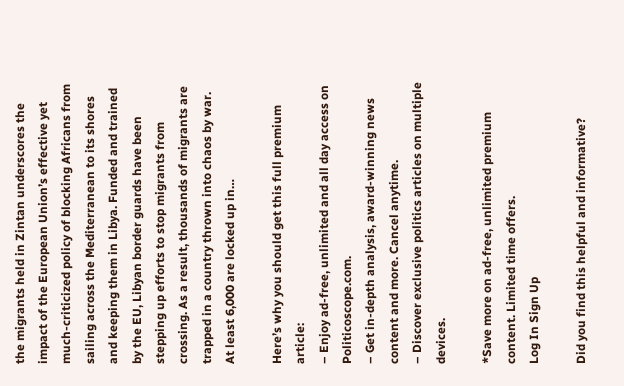the migrants held in Zintan underscores the impact of the European Union’s effective yet much-criticized policy of blocking Africans from sailing across the Mediterranean to its shores and keeping them in Libya. Funded and trained by the EU, Libyan border guards have been stepping up efforts to stop migrants from crossing. As a result, thousands of migrants are trapped in a country thrown into chaos by war. At least 6,000 are locked up in…

Here’s why you should get this full premium article:
– Enjoy ad-free, unlimited and all day access on Politicoscope.com.
– Get in-depth analysis, award-winning news content and more. Cancel anytime.
– Discover exclusive politics articles on multiple devices.

*Save more on ad-free, unlimited premium content. Limited time offers.
Log In Sign Up

Did you find this helpful and informative?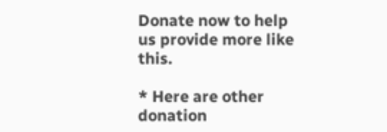Donate now to help us provide more like this.

* Here are other donation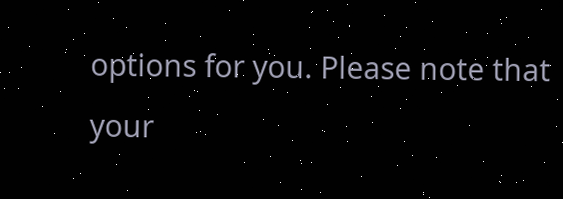options for you. Please note that your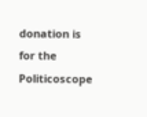donation is for the Politicoscope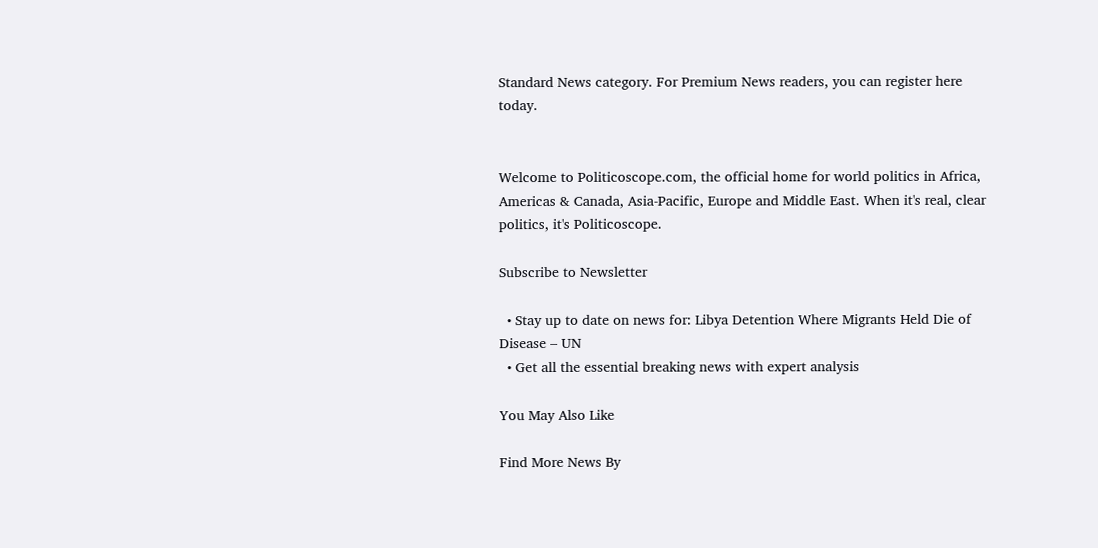Standard News category. For Premium News readers, you can register here today.


Welcome to Politicoscope.com, the official home for world politics in Africa, Americas & Canada, Asia-Pacific, Europe and Middle East. When it's real, clear politics, it's Politicoscope.

Subscribe to Newsletter

  • Stay up to date on news for: Libya Detention Where Migrants Held Die of Disease – UN
  • Get all the essential breaking news with expert analysis

You May Also Like

Find More News By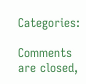Categories:

Comments are closed,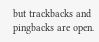but trackbacks and pingbacks are open.